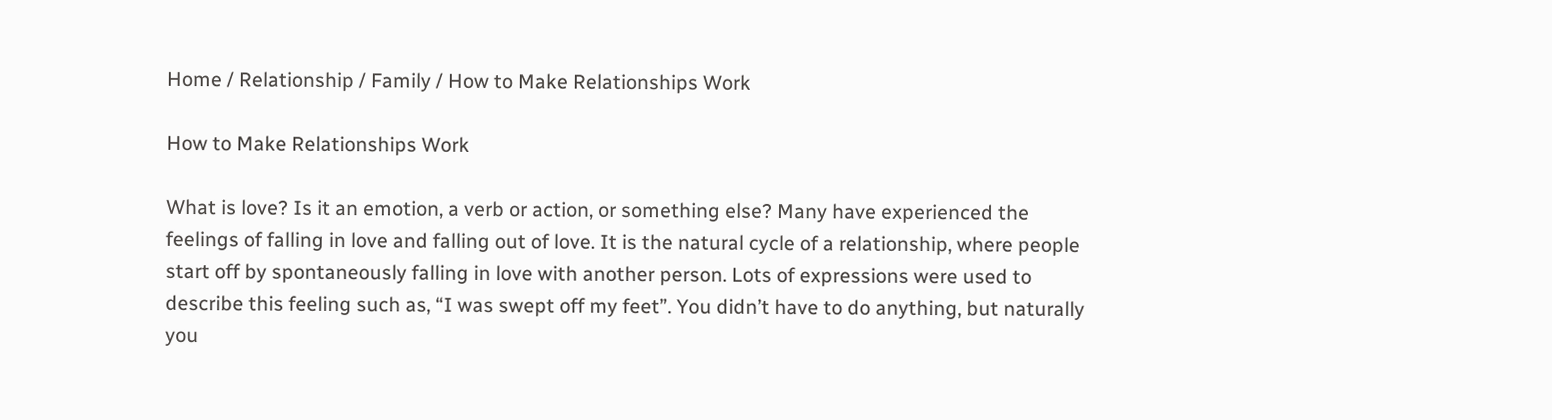Home / Relationship / Family / How to Make Relationships Work

How to Make Relationships Work

What is love? Is it an emotion, a verb or action, or something else? Many have experienced the feelings of falling in love and falling out of love. It is the natural cycle of a relationship, where people start off by spontaneously falling in love with another person. Lots of expressions were used to describe this feeling such as, “I was swept off my feet”. You didn’t have to do anything, but naturally you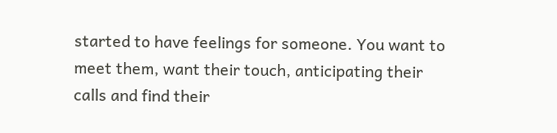started to have feelings for someone. You want to meet them, want their touch, anticipating their calls and find their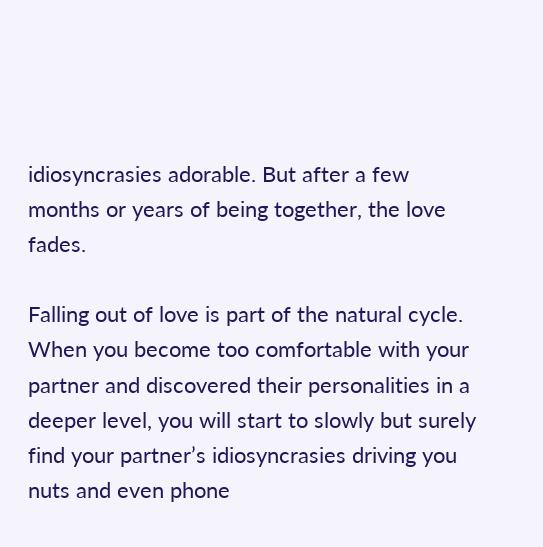idiosyncrasies adorable. But after a few months or years of being together, the love fades.

Falling out of love is part of the natural cycle. When you become too comfortable with your partner and discovered their personalities in a deeper level, you will start to slowly but surely find your partner’s idiosyncrasies driving you nuts and even phone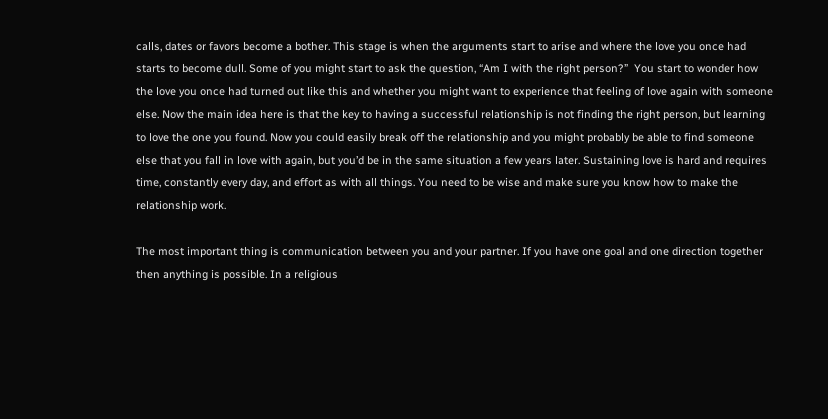calls, dates or favors become a bother. This stage is when the arguments start to arise and where the love you once had starts to become dull. Some of you might start to ask the question, “Am I with the right person?”  You start to wonder how the love you once had turned out like this and whether you might want to experience that feeling of love again with someone else. Now the main idea here is that the key to having a successful relationship is not finding the right person, but learning to love the one you found. Now you could easily break off the relationship and you might probably be able to find someone else that you fall in love with again, but you’d be in the same situation a few years later. Sustaining love is hard and requires time, constantly every day, and effort as with all things. You need to be wise and make sure you know how to make the relationship work.

The most important thing is communication between you and your partner. If you have one goal and one direction together then anything is possible. In a religious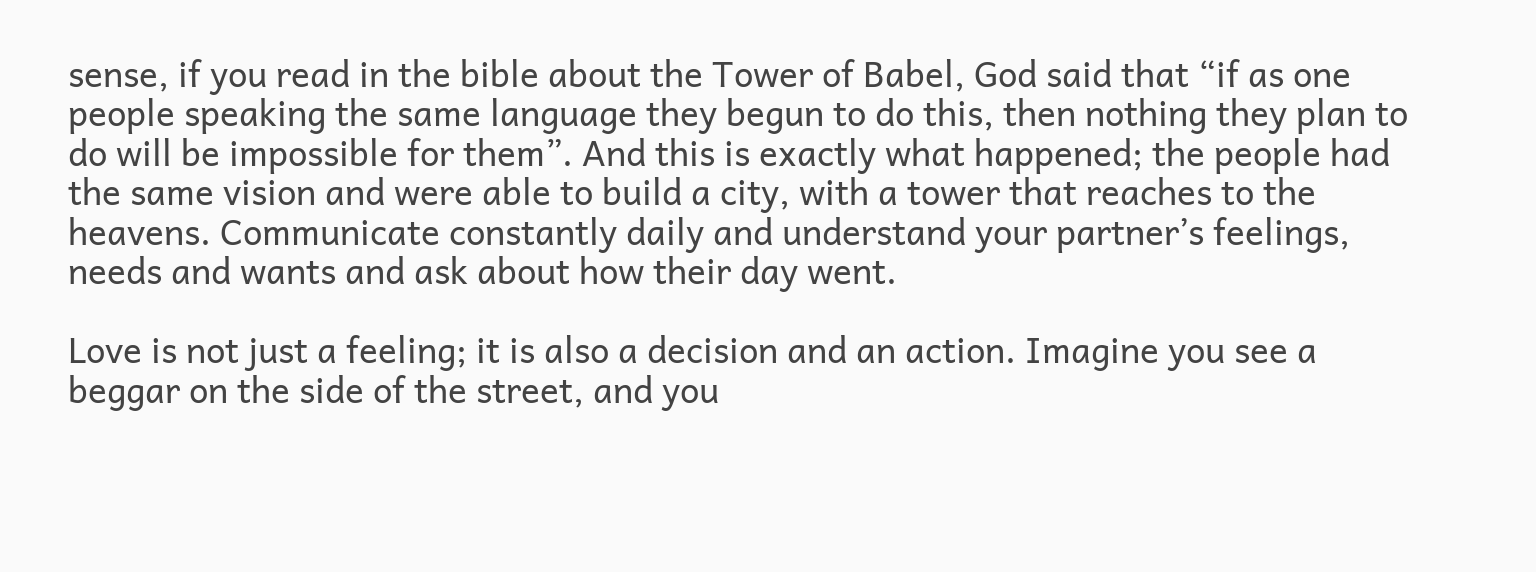sense, if you read in the bible about the Tower of Babel, God said that “if as one people speaking the same language they begun to do this, then nothing they plan to do will be impossible for them”. And this is exactly what happened; the people had the same vision and were able to build a city, with a tower that reaches to the heavens. Communicate constantly daily and understand your partner’s feelings, needs and wants and ask about how their day went.

Love is not just a feeling; it is also a decision and an action. Imagine you see a beggar on the side of the street, and you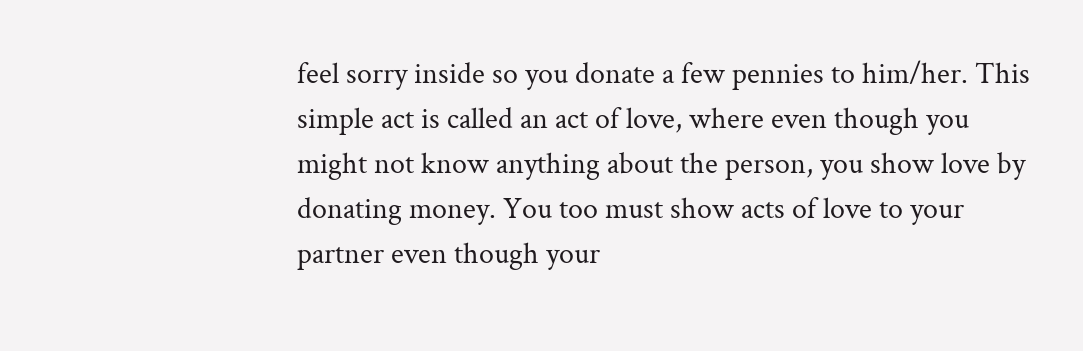feel sorry inside so you donate a few pennies to him/her. This simple act is called an act of love, where even though you might not know anything about the person, you show love by donating money. You too must show acts of love to your partner even though your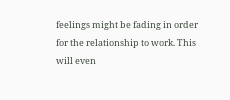feelings might be fading in order for the relationship to work. This will even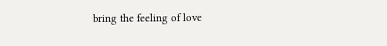bring the feeling of love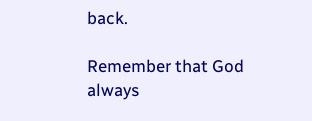back.

Remember that God always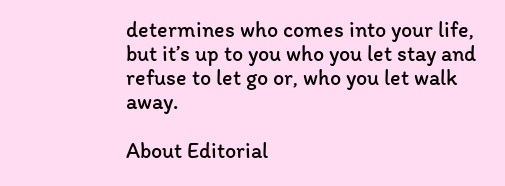determines who comes into your life, but it’s up to you who you let stay and refuse to let go or, who you let walk away.

About Editorial